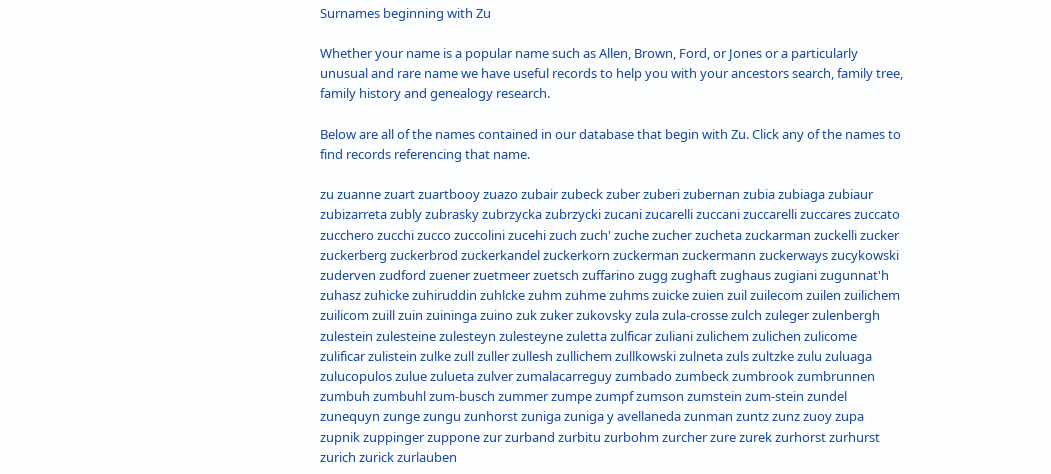Surnames beginning with Zu

Whether your name is a popular name such as Allen, Brown, Ford, or Jones or a particularly unusual and rare name we have useful records to help you with your ancestors search, family tree, family history and genealogy research.

Below are all of the names contained in our database that begin with Zu. Click any of the names to find records referencing that name.

zu zuanne zuart zuartbooy zuazo zubair zubeck zuber zuberi zubernan zubia zubiaga zubiaur zubizarreta zubly zubrasky zubrzycka zubrzycki zucani zucarelli zuccani zuccarelli zuccares zuccato zucchero zucchi zucco zuccolini zucehi zuch zuch' zuche zucher zucheta zuckarman zuckelli zucker zuckerberg zuckerbrod zuckerkandel zuckerkorn zuckerman zuckermann zuckerways zucykowski zuderven zudford zuener zuetmeer zuetsch zuffarino zugg zughaft zughaus zugiani zugunnat'h zuhasz zuhicke zuhiruddin zuhlcke zuhm zuhme zuhms zuicke zuien zuil zuilecom zuilen zuilichem zuilicom zuill zuin zuininga zuino zuk zuker zukovsky zula zula-crosse zulch zuleger zulenbergh zulestein zulesteine zulesteyn zulesteyne zuletta zulficar zuliani zulichem zulichen zulicome zulificar zulistein zulke zull zuller zullesh zullichem zullkowski zulneta zuls zultzke zulu zuluaga zulucopulos zulue zulueta zulver zumalacarreguy zumbado zumbeck zumbrook zumbrunnen zumbuh zumbuhl zum-busch zummer zumpe zumpf zumson zumstein zum-stein zundel zunequyn zunge zungu zunhorst zuniga zuniga y avellaneda zunman zuntz zunz zuoy zupa zupnik zuppinger zuppone zur zurband zurbitu zurbohm zurcher zure zurek zurhorst zurhurst zurich zurick zurlauben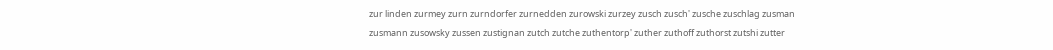zur linden zurmey zurn zurndorfer zurnedden zurowski zurzey zusch zusch' zusche zuschlag zusman zusmann zusowsky zussen zustignan zutch zutche zuthentorp' zuther zuthoff zuthorst zutshi zutter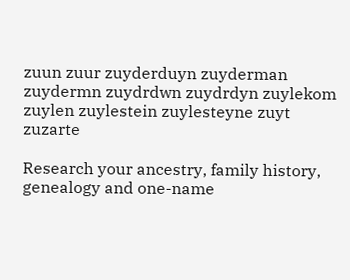zuun zuur zuyderduyn zuyderman zuydermn zuydrdwn zuydrdyn zuylekom zuylen zuylestein zuylesteyne zuyt zuzarte

Research your ancestry, family history, genealogy and one-name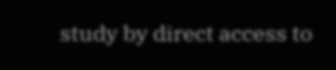study by direct access to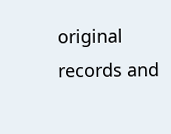original records and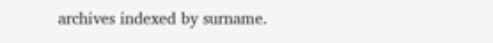archives indexed by surname.